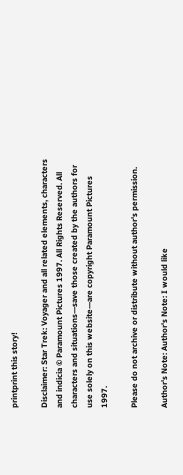printprint this story!

Disclaimer: Star Trek: Voyager and all related elements, characters and indicia © Paramount Pictures 1997. All Rights Reserved. All characters and situations—save those created by the authors for use solely on this website—are copyright Paramount Pictures 1997.

Please do not archive or distribute without author's permission.

Author's Note: Author's Note: I would like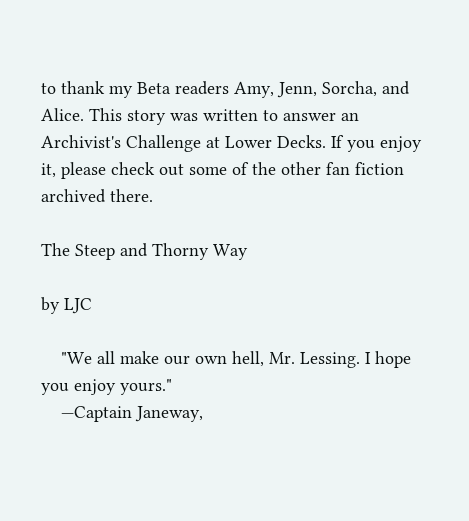to thank my Beta readers Amy, Jenn, Sorcha, and Alice. This story was written to answer an Archivist's Challenge at Lower Decks. If you enjoy it, please check out some of the other fan fiction archived there.

The Steep and Thorny Way

by LJC

    "We all make our own hell, Mr. Lessing. I hope you enjoy yours."
    —Captain Janeway,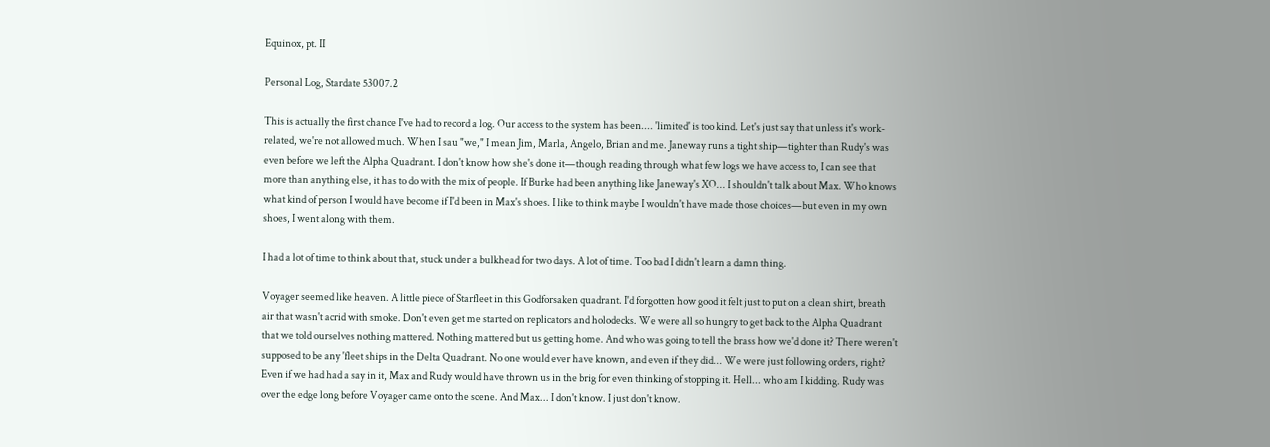Equinox, pt. II

Personal Log, Stardate 53007.2

This is actually the first chance I've had to record a log. Our access to the system has been.... 'limited' is too kind. Let's just say that unless it's work-related, we're not allowed much. When I sau "we," I mean Jim, Marla, Angelo, Brian and me. Janeway runs a tight ship—tighter than Rudy's was even before we left the Alpha Quadrant. I don't know how she's done it—though reading through what few logs we have access to, I can see that more than anything else, it has to do with the mix of people. If Burke had been anything like Janeway's XO... I shouldn't talk about Max. Who knows what kind of person I would have become if I'd been in Max's shoes. I like to think maybe I wouldn't have made those choices—but even in my own shoes, I went along with them.

I had a lot of time to think about that, stuck under a bulkhead for two days. A lot of time. Too bad I didn't learn a damn thing.

Voyager seemed like heaven. A little piece of Starfleet in this Godforsaken quadrant. I'd forgotten how good it felt just to put on a clean shirt, breath air that wasn't acrid with smoke. Don't even get me started on replicators and holodecks. We were all so hungry to get back to the Alpha Quadrant that we told ourselves nothing mattered. Nothing mattered but us getting home. And who was going to tell the brass how we'd done it? There weren't supposed to be any 'fleet ships in the Delta Quadrant. No one would ever have known, and even if they did... We were just following orders, right? Even if we had had a say in it, Max and Rudy would have thrown us in the brig for even thinking of stopping it. Hell... who am I kidding. Rudy was over the edge long before Voyager came onto the scene. And Max... I don't know. I just don't know.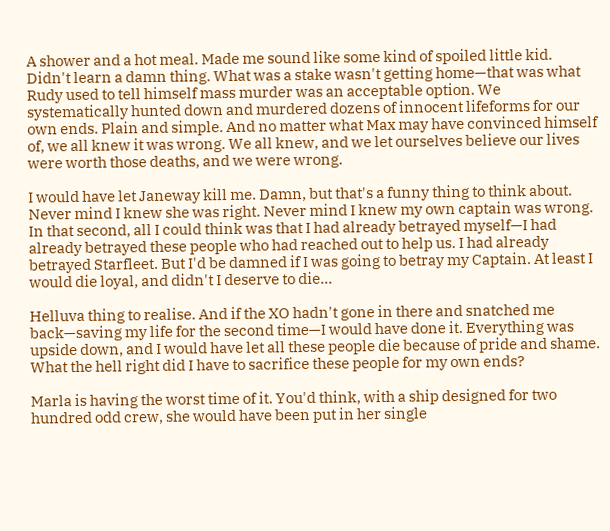A shower and a hot meal. Made me sound like some kind of spoiled little kid. Didn't learn a damn thing. What was a stake wasn't getting home—that was what Rudy used to tell himself mass murder was an acceptable option. We systematically hunted down and murdered dozens of innocent lifeforms for our own ends. Plain and simple. And no matter what Max may have convinced himself of, we all knew it was wrong. We all knew, and we let ourselves believe our lives were worth those deaths, and we were wrong.

I would have let Janeway kill me. Damn, but that's a funny thing to think about. Never mind I knew she was right. Never mind I knew my own captain was wrong. In that second, all I could think was that I had already betrayed myself—I had already betrayed these people who had reached out to help us. I had already betrayed Starfleet. But I'd be damned if I was going to betray my Captain. At least I would die loyal, and didn't I deserve to die...

Helluva thing to realise. And if the XO hadn't gone in there and snatched me back—saving my life for the second time—I would have done it. Everything was upside down, and I would have let all these people die because of pride and shame. What the hell right did I have to sacrifice these people for my own ends?

Marla is having the worst time of it. You'd think, with a ship designed for two hundred odd crew, she would have been put in her single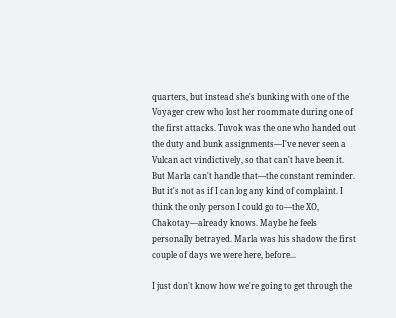quarters, but instead she's bunking with one of the Voyager crew who lost her roommate during one of the first attacks. Tuvok was the one who handed out the duty and bunk assignments—I've never seen a Vulcan act vindictively, so that can't have been it. But Marla can't handle that—the constant reminder. But it's not as if I can log any kind of complaint. I think the only person I could go to—the XO, Chakotay—already knows. Maybe he feels personally betrayed. Marla was his shadow the first couple of days we were here, before...

I just don't know how we're going to get through the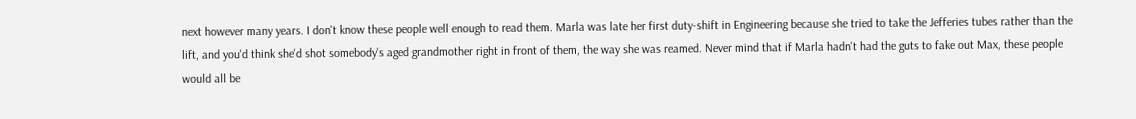next however many years. I don't know these people well enough to read them. Marla was late her first duty-shift in Engineering because she tried to take the Jefferies tubes rather than the lift, and you'd think she'd shot somebody's aged grandmother right in front of them, the way she was reamed. Never mind that if Marla hadn't had the guts to fake out Max, these people would all be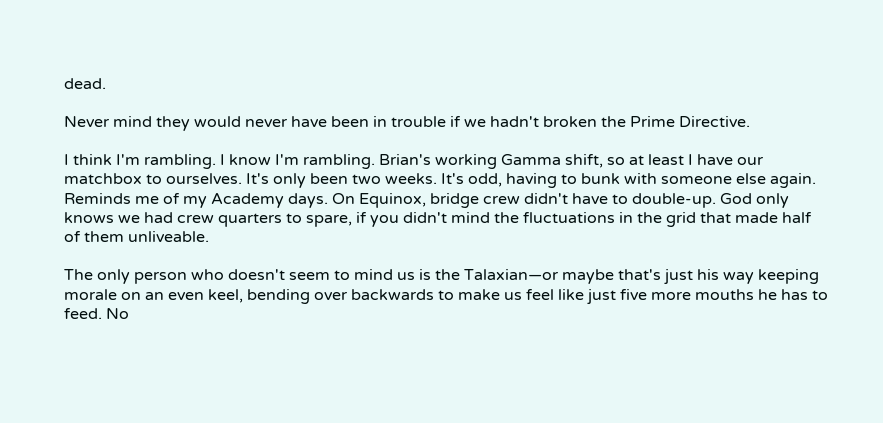dead.

Never mind they would never have been in trouble if we hadn't broken the Prime Directive.

I think I'm rambling. I know I'm rambling. Brian's working Gamma shift, so at least I have our matchbox to ourselves. It's only been two weeks. It's odd, having to bunk with someone else again. Reminds me of my Academy days. On Equinox, bridge crew didn't have to double-up. God only knows we had crew quarters to spare, if you didn't mind the fluctuations in the grid that made half of them unliveable.

The only person who doesn't seem to mind us is the Talaxian—or maybe that's just his way keeping morale on an even keel, bending over backwards to make us feel like just five more mouths he has to feed. No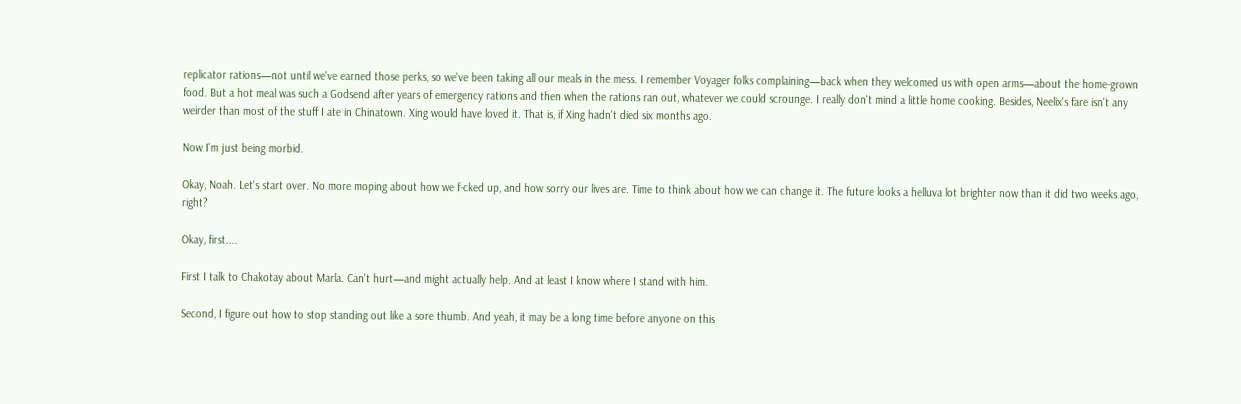replicator rations—not until we've earned those perks, so we've been taking all our meals in the mess. I remember Voyager folks complaining—back when they welcomed us with open arms—about the home-grown food. But a hot meal was such a Godsend after years of emergency rations and then when the rations ran out, whatever we could scrounge. I really don't mind a little home cooking. Besides, Neelix's fare isn't any weirder than most of the stuff I ate in Chinatown. Xing would have loved it. That is, if Xing hadn't died six months ago.

Now I'm just being morbid.

Okay, Noah. Let's start over. No more moping about how we f-cked up, and how sorry our lives are. Time to think about how we can change it. The future looks a helluva lot brighter now than it did two weeks ago, right?

Okay, first....

First I talk to Chakotay about Marla. Can't hurt—and might actually help. And at least I know where I stand with him.

Second, I figure out how to stop standing out like a sore thumb. And yeah, it may be a long time before anyone on this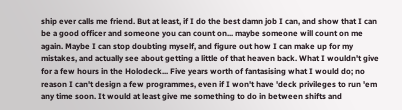ship ever calls me friend. But at least, if I do the best damn job I can, and show that I can be a good officer and someone you can count on... maybe someone will count on me again. Maybe I can stop doubting myself, and figure out how I can make up for my mistakes, and actually see about getting a little of that heaven back. What I wouldn't give for a few hours in the Holodeck... Five years worth of fantasising what I would do; no reason I can't design a few programmes, even if I won't have 'deck privileges to run 'em any time soon. It would at least give me something to do in between shifts and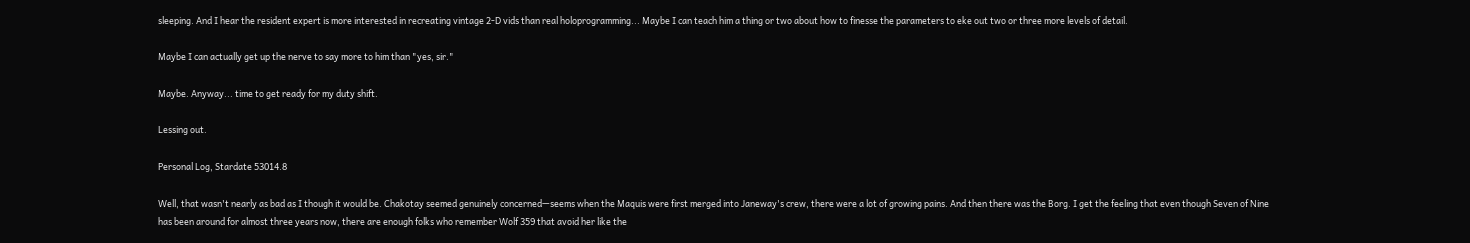sleeping. And I hear the resident expert is more interested in recreating vintage 2-D vids than real holoprogramming... Maybe I can teach him a thing or two about how to finesse the parameters to eke out two or three more levels of detail.

Maybe I can actually get up the nerve to say more to him than "yes, sir."

Maybe. Anyway... time to get ready for my duty shift.

Lessing out.

Personal Log, Stardate 53014.8

Well, that wasn't nearly as bad as I though it would be. Chakotay seemed genuinely concerned—seems when the Maquis were first merged into Janeway's crew, there were a lot of growing pains. And then there was the Borg. I get the feeling that even though Seven of Nine has been around for almost three years now, there are enough folks who remember Wolf 359 that avoid her like the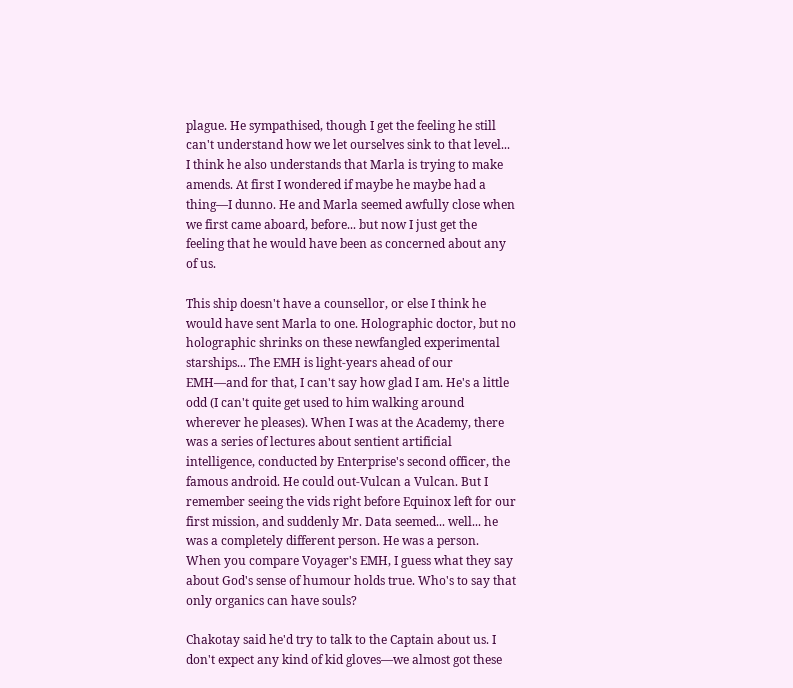plague. He sympathised, though I get the feeling he still can't understand how we let ourselves sink to that level... I think he also understands that Marla is trying to make amends. At first I wondered if maybe he maybe had a thing—I dunno. He and Marla seemed awfully close when we first came aboard, before... but now I just get the feeling that he would have been as concerned about any of us.

This ship doesn't have a counsellor, or else I think he would have sent Marla to one. Holographic doctor, but no holographic shrinks on these newfangled experimental starships... The EMH is light-years ahead of our EMH—and for that, I can't say how glad I am. He's a little odd (I can't quite get used to him walking around wherever he pleases). When I was at the Academy, there was a series of lectures about sentient artificial intelligence, conducted by Enterprise's second officer, the famous android. He could out-Vulcan a Vulcan. But I remember seeing the vids right before Equinox left for our first mission, and suddenly Mr. Data seemed... well... he was a completely different person. He was a person. When you compare Voyager's EMH, I guess what they say about God's sense of humour holds true. Who's to say that only organics can have souls?

Chakotay said he'd try to talk to the Captain about us. I don't expect any kind of kid gloves—we almost got these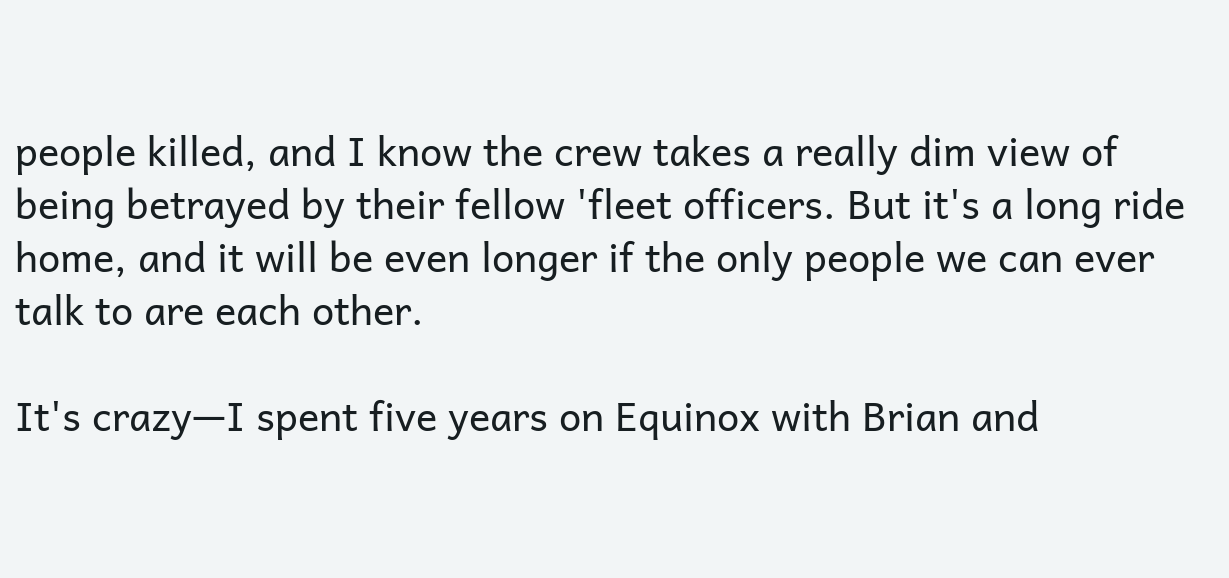people killed, and I know the crew takes a really dim view of being betrayed by their fellow 'fleet officers. But it's a long ride home, and it will be even longer if the only people we can ever talk to are each other.

It's crazy—I spent five years on Equinox with Brian and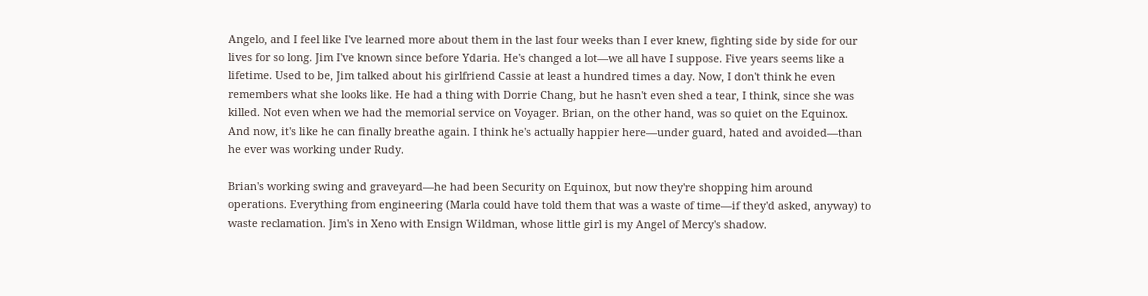Angelo, and I feel like I've learned more about them in the last four weeks than I ever knew, fighting side by side for our lives for so long. Jim I've known since before Ydaria. He's changed a lot—we all have I suppose. Five years seems like a lifetime. Used to be, Jim talked about his girlfriend Cassie at least a hundred times a day. Now, I don't think he even remembers what she looks like. He had a thing with Dorrie Chang, but he hasn't even shed a tear, I think, since she was killed. Not even when we had the memorial service on Voyager. Brian, on the other hand, was so quiet on the Equinox. And now, it's like he can finally breathe again. I think he's actually happier here—under guard, hated and avoided—than he ever was working under Rudy.

Brian's working swing and graveyard—he had been Security on Equinox, but now they're shopping him around operations. Everything from engineering (Marla could have told them that was a waste of time—if they'd asked, anyway) to waste reclamation. Jim's in Xeno with Ensign Wildman, whose little girl is my Angel of Mercy's shadow.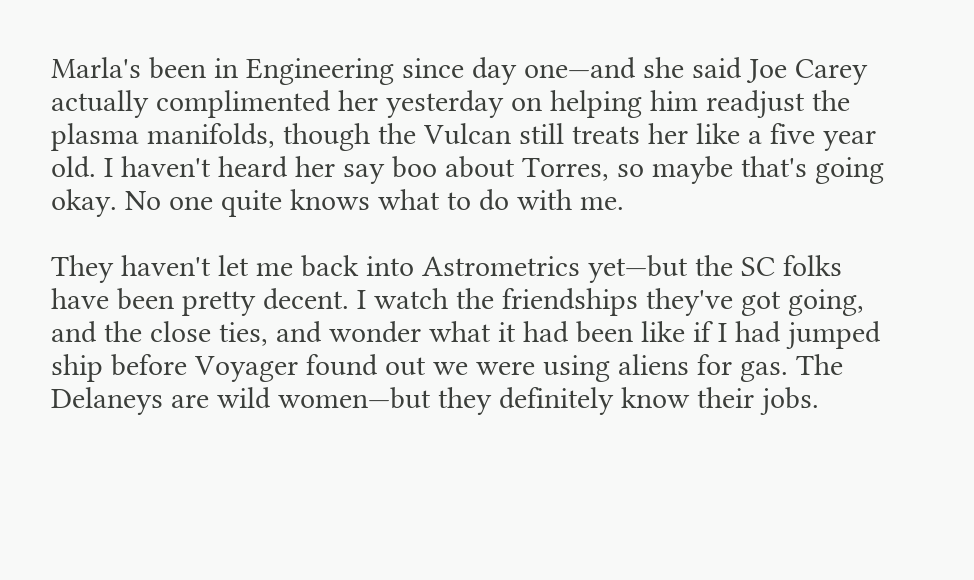Marla's been in Engineering since day one—and she said Joe Carey actually complimented her yesterday on helping him readjust the plasma manifolds, though the Vulcan still treats her like a five year old. I haven't heard her say boo about Torres, so maybe that's going okay. No one quite knows what to do with me.

They haven't let me back into Astrometrics yet—but the SC folks have been pretty decent. I watch the friendships they've got going, and the close ties, and wonder what it had been like if I had jumped ship before Voyager found out we were using aliens for gas. The Delaneys are wild women—but they definitely know their jobs.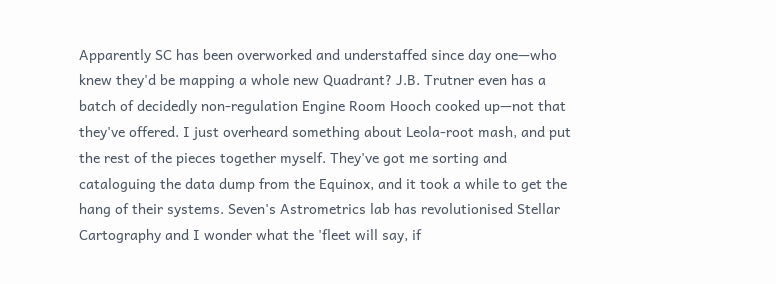Apparently SC has been overworked and understaffed since day one—who knew they'd be mapping a whole new Quadrant? J.B. Trutner even has a batch of decidedly non-regulation Engine Room Hooch cooked up—not that they've offered. I just overheard something about Leola-root mash, and put the rest of the pieces together myself. They've got me sorting and cataloguing the data dump from the Equinox, and it took a while to get the hang of their systems. Seven's Astrometrics lab has revolutionised Stellar Cartography and I wonder what the 'fleet will say, if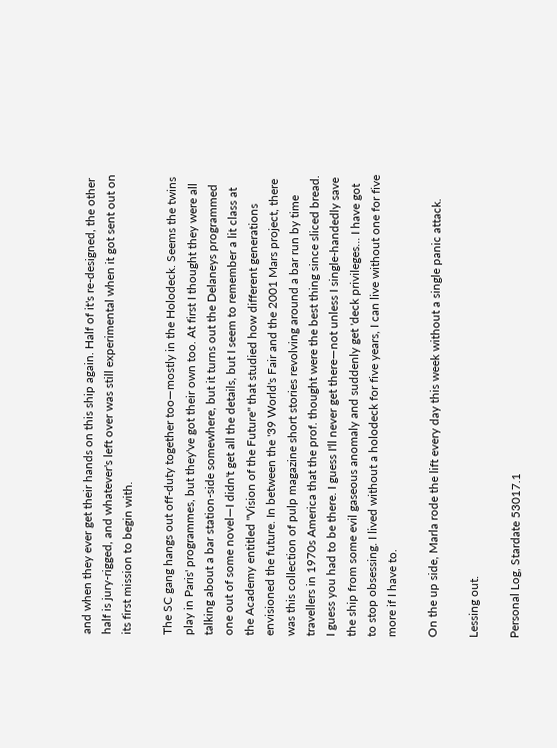and when they ever get their hands on this ship again. Half of it's re-designed, the other half is jury-rigged, and whatever's left over was still experimental when it got sent out on its first mission to begin with.

The SC gang hangs out off-duty together too—mostly in the Holodeck. Seems the twins play in Paris' programmes, but they've got their own too. At first I thought they were all talking about a bar station-side somewhere, but it turns out the Delaneys programmed one out of some novel—I didn't get all the details, but I seem to remember a lit class at the Academy entitled "Vision of the Future" that studied how different generations envisioned the future. In between the '39 World's Fair and the 2001 Mars project, there was this collection of pulp magazine short stories revolving around a bar run by time travellers in 1970s America that the prof. thought were the best thing since sliced bread. I guess you had to be there. I guess I'll never get there—not unless I single-handedly save the ship from some evil gaseous anomaly and suddenly get 'deck privileges... I have got to stop obsessing. I lived without a holodeck for five years, I can live without one for five more if I have to.

On the up side, Marla rode the lift every day this week without a single panic attack.

Lessing out.

Personal Log, Stardate 53017.1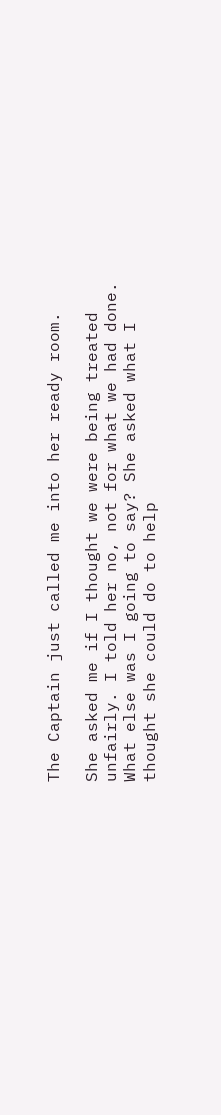The Captain just called me into her ready room.

She asked me if I thought we were being treated unfairly. I told her no, not for what we had done. What else was I going to say? She asked what I thought she could do to help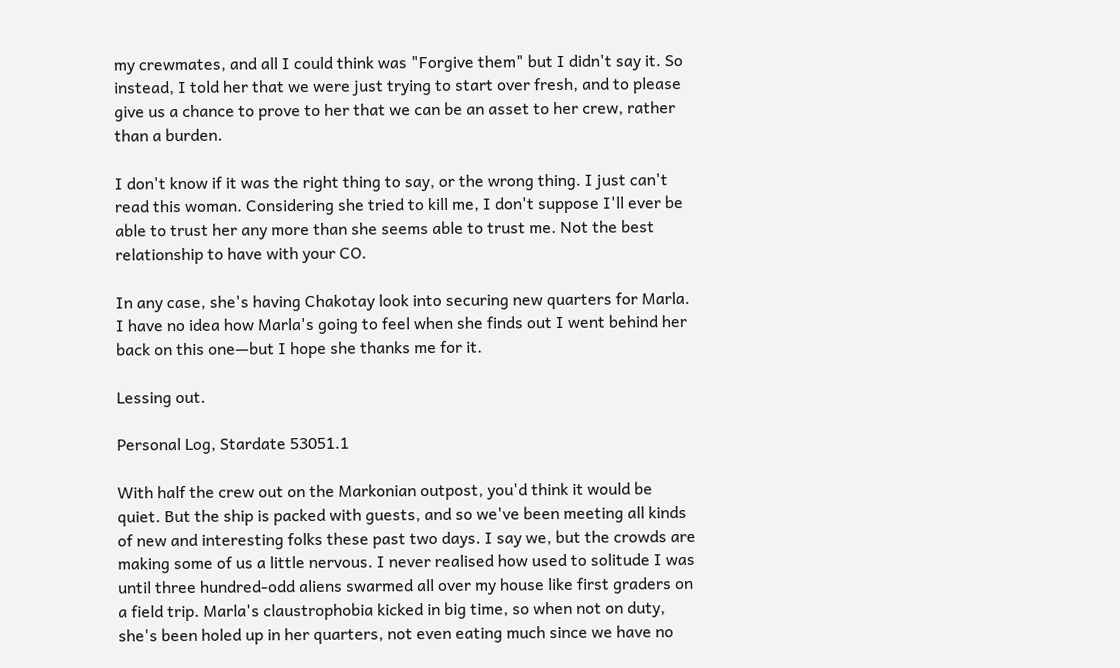my crewmates, and all I could think was "Forgive them" but I didn't say it. So instead, I told her that we were just trying to start over fresh, and to please give us a chance to prove to her that we can be an asset to her crew, rather than a burden.

I don't know if it was the right thing to say, or the wrong thing. I just can't read this woman. Considering she tried to kill me, I don't suppose I'll ever be able to trust her any more than she seems able to trust me. Not the best relationship to have with your CO.

In any case, she's having Chakotay look into securing new quarters for Marla. I have no idea how Marla's going to feel when she finds out I went behind her back on this one—but I hope she thanks me for it.

Lessing out.

Personal Log, Stardate 53051.1

With half the crew out on the Markonian outpost, you'd think it would be quiet. But the ship is packed with guests, and so we've been meeting all kinds of new and interesting folks these past two days. I say we, but the crowds are making some of us a little nervous. I never realised how used to solitude I was until three hundred-odd aliens swarmed all over my house like first graders on a field trip. Marla's claustrophobia kicked in big time, so when not on duty, she's been holed up in her quarters, not even eating much since we have no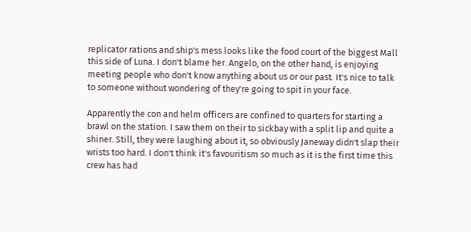replicator rations and ship's mess looks like the food court of the biggest Mall this side of Luna. I don't blame her. Angelo, on the other hand, is enjoying meeting people who don't know anything about us or our past. It's nice to talk to someone without wondering of they're going to spit in your face.

Apparently the con and helm officers are confined to quarters for starting a brawl on the station. I saw them on their to sickbay with a split lip and quite a shiner. Still, they were laughing about it, so obviously Janeway didn't slap their wrists too hard. I don't think it's favouritism so much as it is the first time this crew has had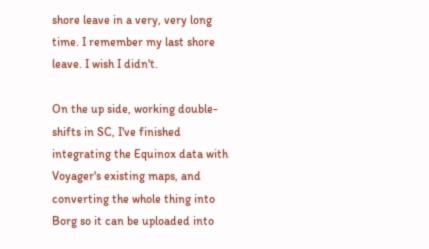shore leave in a very, very long time. I remember my last shore leave. I wish I didn't.

On the up side, working double-shifts in SC, I've finished integrating the Equinox data with Voyager's existing maps, and converting the whole thing into Borg so it can be uploaded into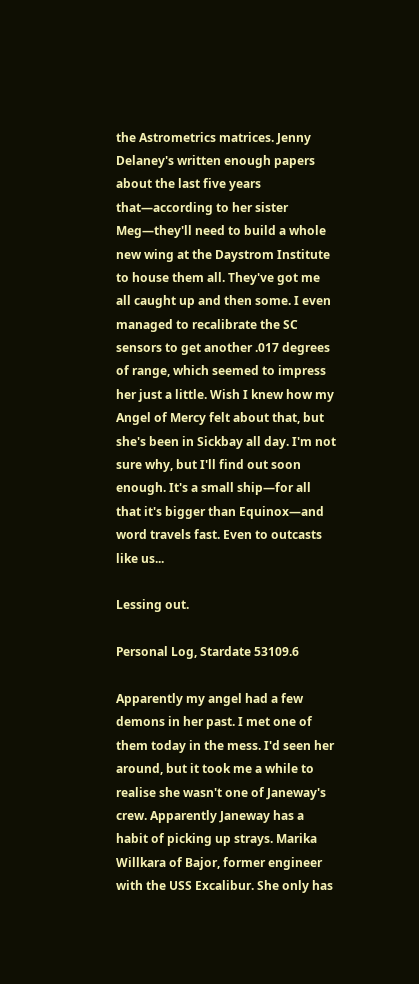the Astrometrics matrices. Jenny Delaney's written enough papers about the last five years that—according to her sister Meg—they'll need to build a whole new wing at the Daystrom Institute to house them all. They've got me all caught up and then some. I even managed to recalibrate the SC sensors to get another .017 degrees of range, which seemed to impress her just a little. Wish I knew how my Angel of Mercy felt about that, but she's been in Sickbay all day. I'm not sure why, but I'll find out soon enough. It's a small ship—for all that it's bigger than Equinox—and word travels fast. Even to outcasts like us...

Lessing out.

Personal Log, Stardate 53109.6

Apparently my angel had a few demons in her past. I met one of them today in the mess. I'd seen her around, but it took me a while to realise she wasn't one of Janeway's crew. Apparently Janeway has a habit of picking up strays. Marika Willkara of Bajor, former engineer with the USS Excalibur. She only has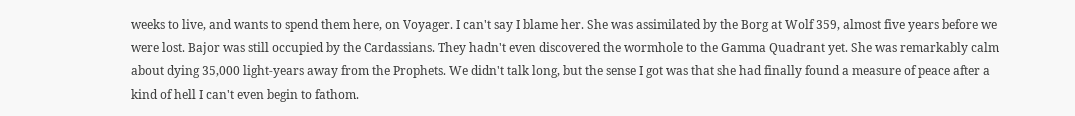weeks to live, and wants to spend them here, on Voyager. I can't say I blame her. She was assimilated by the Borg at Wolf 359, almost five years before we were lost. Bajor was still occupied by the Cardassians. They hadn't even discovered the wormhole to the Gamma Quadrant yet. She was remarkably calm about dying 35,000 light-years away from the Prophets. We didn't talk long, but the sense I got was that she had finally found a measure of peace after a kind of hell I can't even begin to fathom.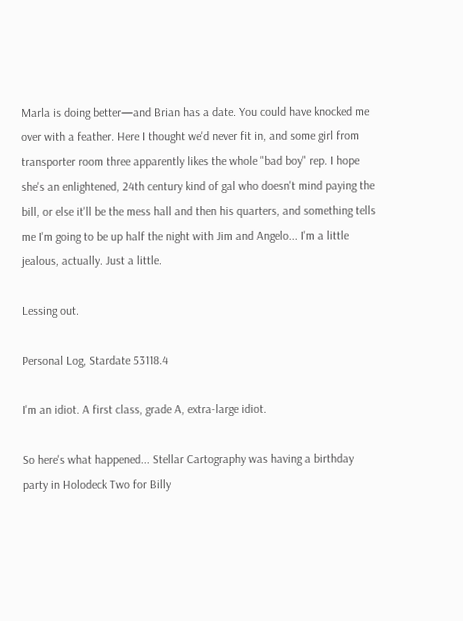Marla is doing better—and Brian has a date. You could have knocked me over with a feather. Here I thought we'd never fit in, and some girl from transporter room three apparently likes the whole "bad boy" rep. I hope she's an enlightened, 24th century kind of gal who doesn't mind paying the bill, or else it'll be the mess hall and then his quarters, and something tells me I'm going to be up half the night with Jim and Angelo... I'm a little jealous, actually. Just a little.

Lessing out.

Personal Log, Stardate 53118.4

I'm an idiot. A first class, grade A, extra-large idiot.

So here's what happened... Stellar Cartography was having a birthday party in Holodeck Two for Billy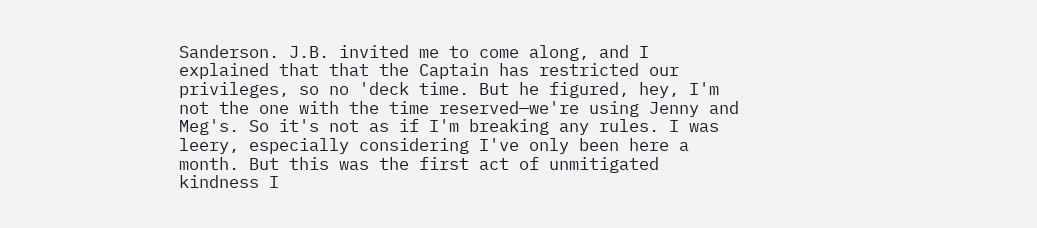Sanderson. J.B. invited me to come along, and I explained that that the Captain has restricted our privileges, so no 'deck time. But he figured, hey, I'm not the one with the time reserved—we're using Jenny and Meg's. So it's not as if I'm breaking any rules. I was leery, especially considering I've only been here a month. But this was the first act of unmitigated kindness I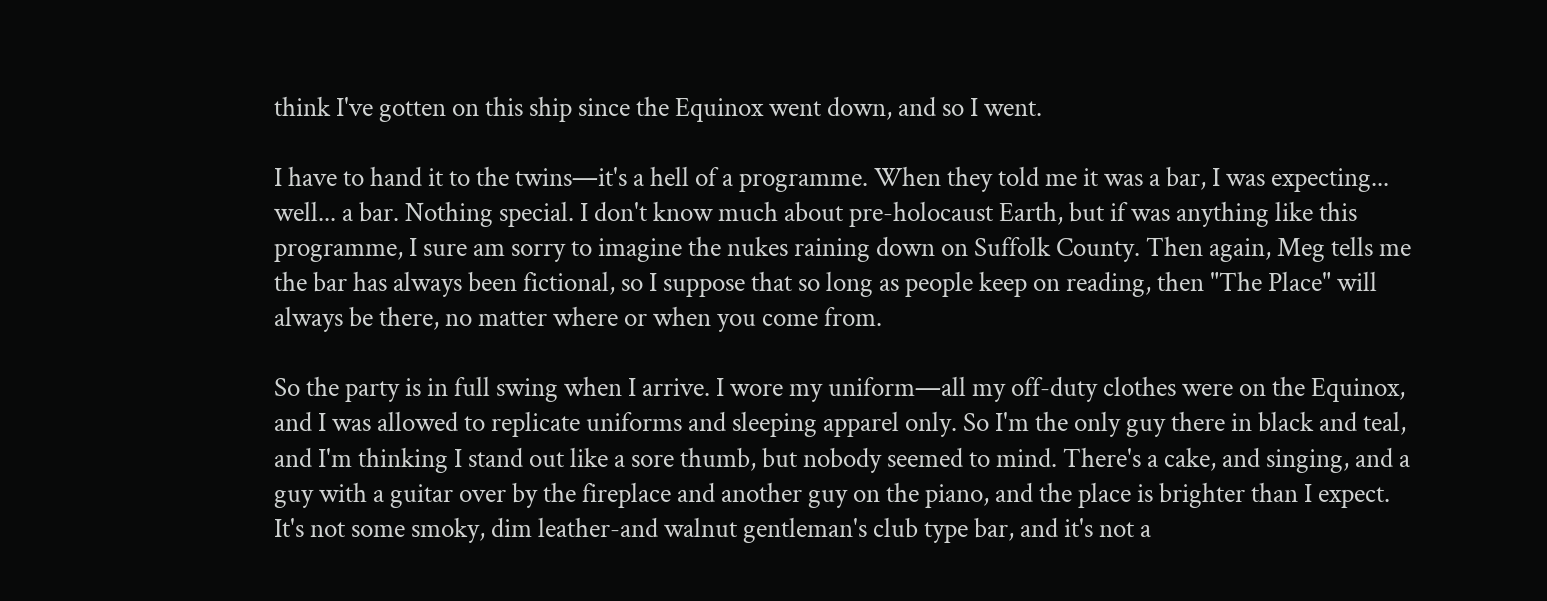think I've gotten on this ship since the Equinox went down, and so I went.

I have to hand it to the twins—it's a hell of a programme. When they told me it was a bar, I was expecting... well... a bar. Nothing special. I don't know much about pre-holocaust Earth, but if was anything like this programme, I sure am sorry to imagine the nukes raining down on Suffolk County. Then again, Meg tells me the bar has always been fictional, so I suppose that so long as people keep on reading, then "The Place" will always be there, no matter where or when you come from.

So the party is in full swing when I arrive. I wore my uniform—all my off-duty clothes were on the Equinox, and I was allowed to replicate uniforms and sleeping apparel only. So I'm the only guy there in black and teal, and I'm thinking I stand out like a sore thumb, but nobody seemed to mind. There's a cake, and singing, and a guy with a guitar over by the fireplace and another guy on the piano, and the place is brighter than I expect. It's not some smoky, dim leather-and walnut gentleman's club type bar, and it's not a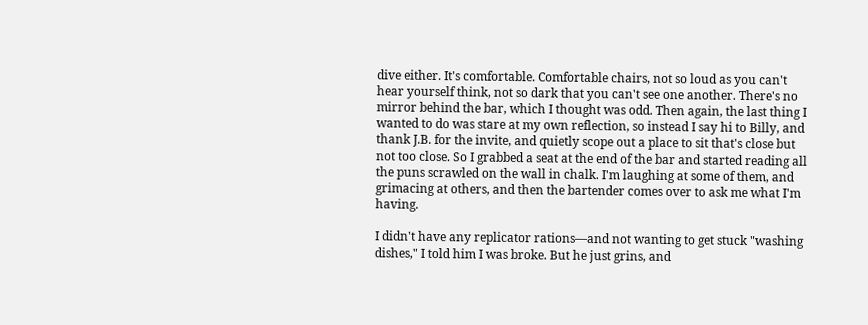dive either. It's comfortable. Comfortable chairs, not so loud as you can't hear yourself think, not so dark that you can't see one another. There's no mirror behind the bar, which I thought was odd. Then again, the last thing I wanted to do was stare at my own reflection, so instead I say hi to Billy, and thank J.B. for the invite, and quietly scope out a place to sit that's close but not too close. So I grabbed a seat at the end of the bar and started reading all the puns scrawled on the wall in chalk. I'm laughing at some of them, and grimacing at others, and then the bartender comes over to ask me what I'm having.

I didn't have any replicator rations—and not wanting to get stuck "washing dishes," I told him I was broke. But he just grins, and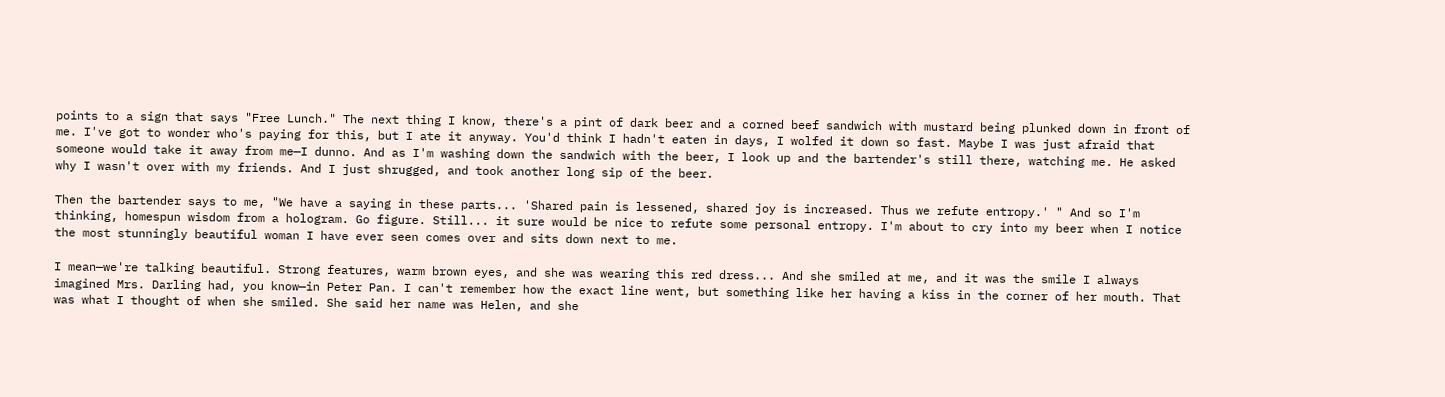points to a sign that says "Free Lunch." The next thing I know, there's a pint of dark beer and a corned beef sandwich with mustard being plunked down in front of me. I've got to wonder who's paying for this, but I ate it anyway. You'd think I hadn't eaten in days, I wolfed it down so fast. Maybe I was just afraid that someone would take it away from me—I dunno. And as I'm washing down the sandwich with the beer, I look up and the bartender's still there, watching me. He asked why I wasn't over with my friends. And I just shrugged, and took another long sip of the beer.

Then the bartender says to me, "We have a saying in these parts... 'Shared pain is lessened, shared joy is increased. Thus we refute entropy.' " And so I'm thinking, homespun wisdom from a hologram. Go figure. Still... it sure would be nice to refute some personal entropy. I'm about to cry into my beer when I notice the most stunningly beautiful woman I have ever seen comes over and sits down next to me.

I mean—we're talking beautiful. Strong features, warm brown eyes, and she was wearing this red dress... And she smiled at me, and it was the smile I always imagined Mrs. Darling had, you know—in Peter Pan. I can't remember how the exact line went, but something like her having a kiss in the corner of her mouth. That was what I thought of when she smiled. She said her name was Helen, and she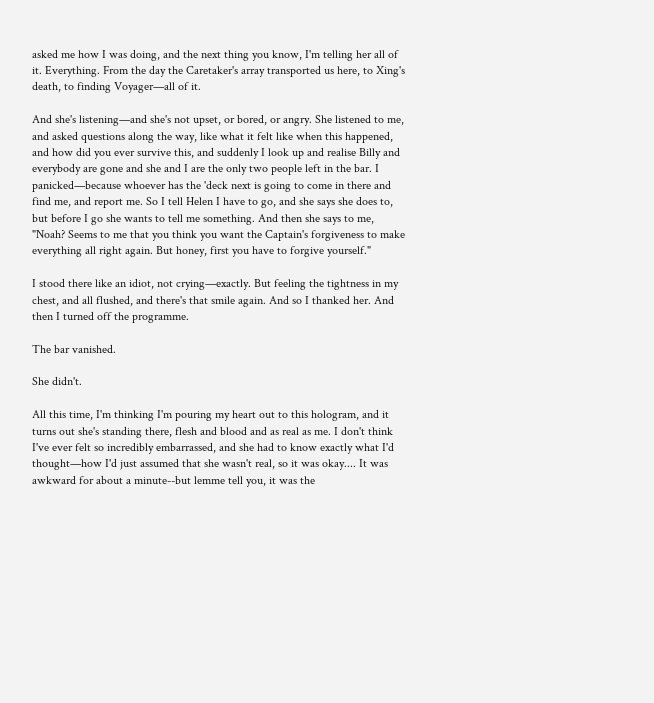asked me how I was doing, and the next thing you know, I'm telling her all of it. Everything. From the day the Caretaker's array transported us here, to Xing's death, to finding Voyager—all of it.

And she's listening—and she's not upset, or bored, or angry. She listened to me, and asked questions along the way, like what it felt like when this happened, and how did you ever survive this, and suddenly I look up and realise Billy and everybody are gone and she and I are the only two people left in the bar. I panicked—because whoever has the 'deck next is going to come in there and find me, and report me. So I tell Helen I have to go, and she says she does to, but before I go she wants to tell me something. And then she says to me, "Noah? Seems to me that you think you want the Captain's forgiveness to make everything all right again. But honey, first you have to forgive yourself."

I stood there like an idiot, not crying—exactly. But feeling the tightness in my chest, and all flushed, and there's that smile again. And so I thanked her. And then I turned off the programme.

The bar vanished.

She didn't.

All this time, I'm thinking I'm pouring my heart out to this hologram, and it turns out she's standing there, flesh and blood and as real as me. I don't think I've ever felt so incredibly embarrassed, and she had to know exactly what I'd thought—how I'd just assumed that she wasn't real, so it was okay.... It was awkward for about a minute--but lemme tell you, it was the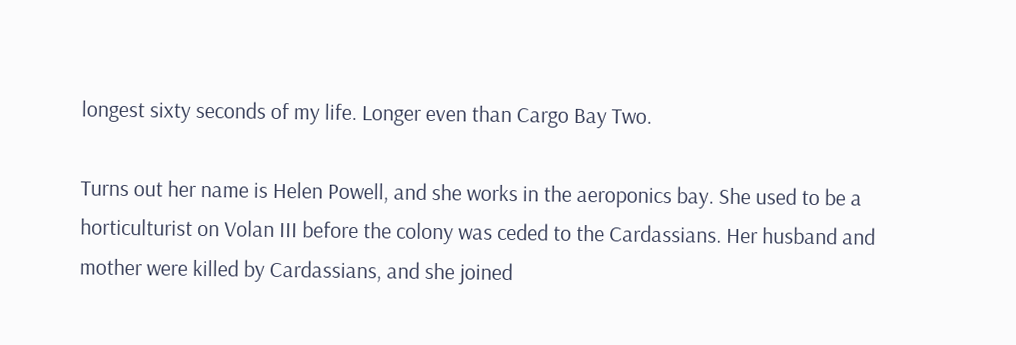longest sixty seconds of my life. Longer even than Cargo Bay Two.

Turns out her name is Helen Powell, and she works in the aeroponics bay. She used to be a horticulturist on Volan III before the colony was ceded to the Cardassians. Her husband and mother were killed by Cardassians, and she joined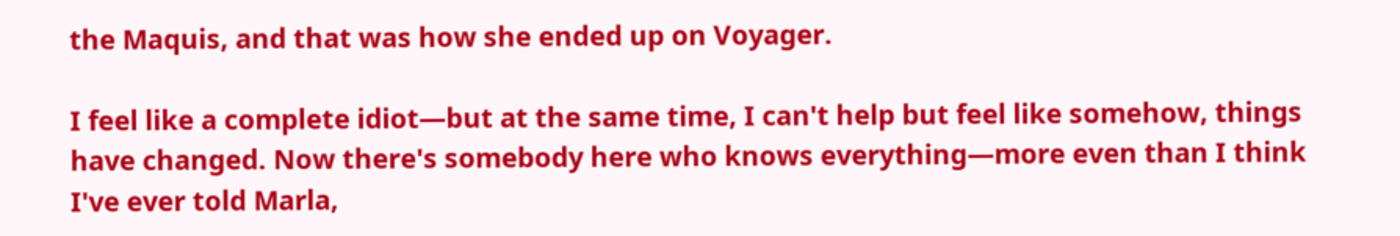the Maquis, and that was how she ended up on Voyager.

I feel like a complete idiot—but at the same time, I can't help but feel like somehow, things have changed. Now there's somebody here who knows everything—more even than I think I've ever told Marla,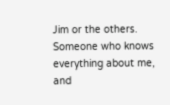Jim or the others. Someone who knows everything about me, and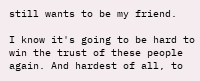still wants to be my friend.

I know it's going to be hard to win the trust of these people again. And hardest of all, to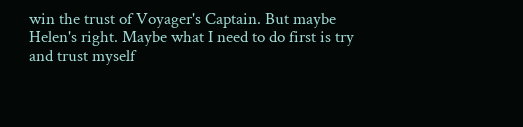win the trust of Voyager's Captain. But maybe Helen's right. Maybe what I need to do first is try and trust myself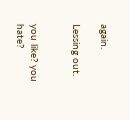again.

Lessing out.


you like? you hate?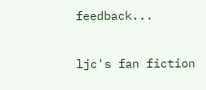feedback...

ljc's fan fiction